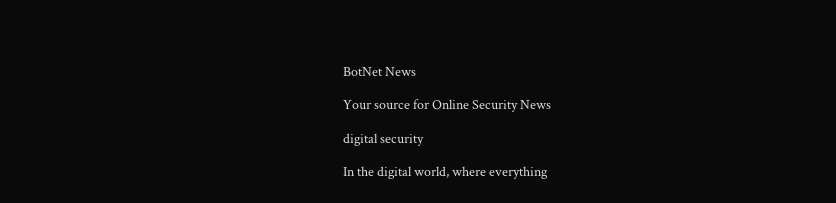BotNet News

Your source for Online Security News

digital security

In the digital world, where everything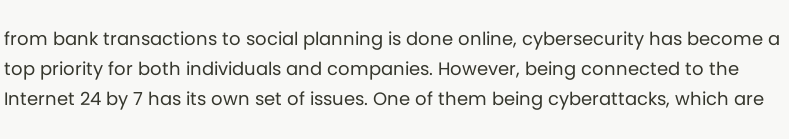from bank transactions to social planning is done online, cybersecurity has become a top priority for both individuals and companies. However, being connected to the Internet 24 by 7 has its own set of issues. One of them being cyberattacks, which are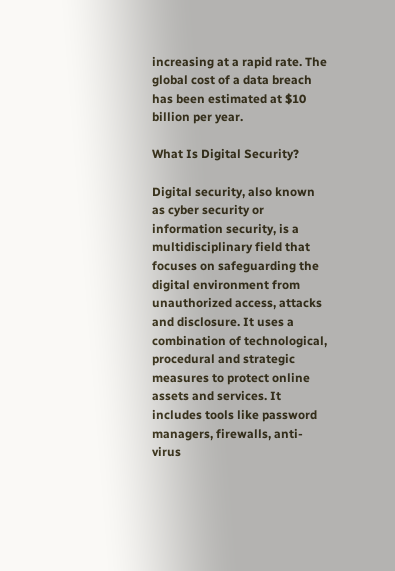increasing at a rapid rate. The global cost of a data breach has been estimated at $10 billion per year.

What Is Digital Security?

Digital security, also known as cyber security or information security, is a multidisciplinary field that focuses on safeguarding the digital environment from unauthorized access, attacks and disclosure. It uses a combination of technological, procedural and strategic measures to protect online assets and services. It includes tools like password managers, firewalls, anti-virus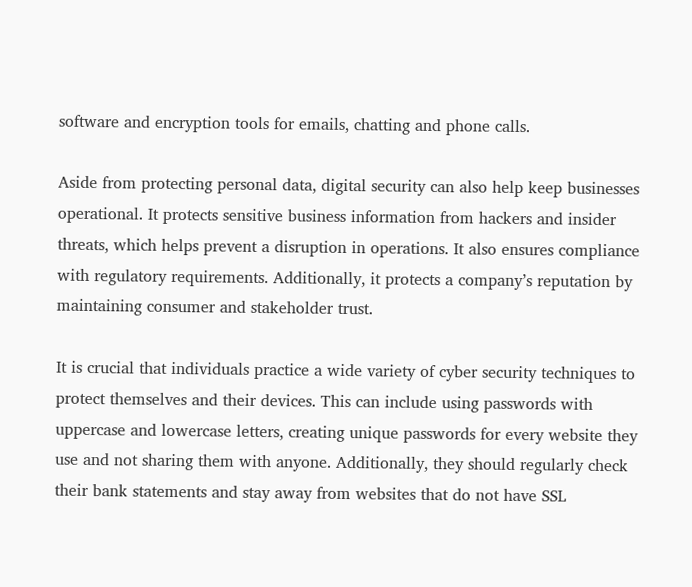software and encryption tools for emails, chatting and phone calls.

Aside from protecting personal data, digital security can also help keep businesses operational. It protects sensitive business information from hackers and insider threats, which helps prevent a disruption in operations. It also ensures compliance with regulatory requirements. Additionally, it protects a company’s reputation by maintaining consumer and stakeholder trust.

It is crucial that individuals practice a wide variety of cyber security techniques to protect themselves and their devices. This can include using passwords with uppercase and lowercase letters, creating unique passwords for every website they use and not sharing them with anyone. Additionally, they should regularly check their bank statements and stay away from websites that do not have SSL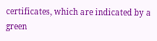certificates, which are indicated by a green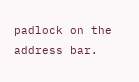padlock on the address bar.